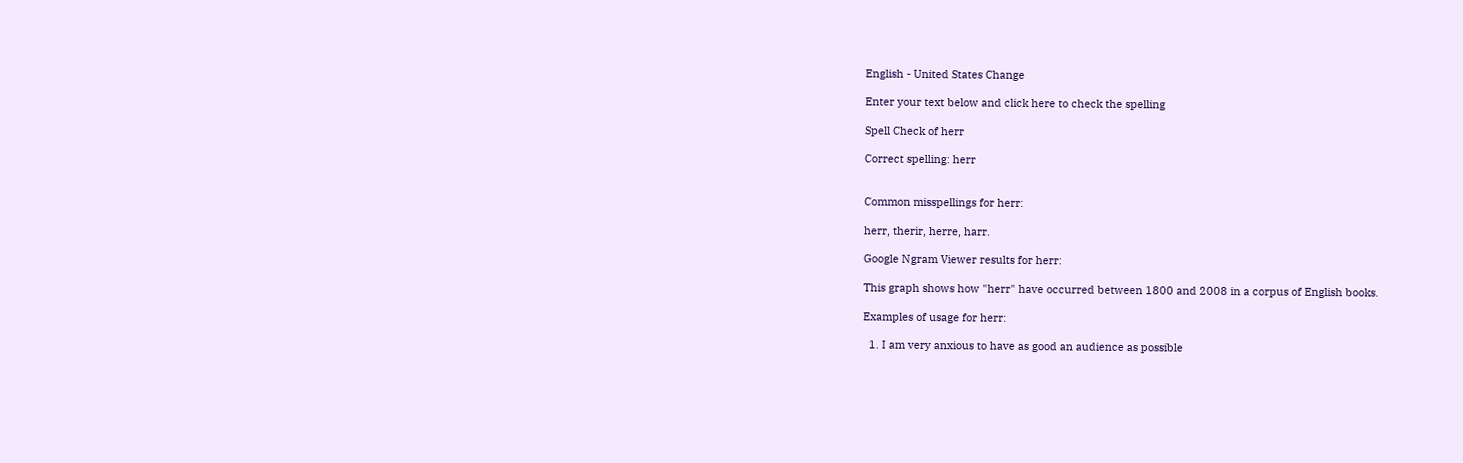English - United States Change

Enter your text below and click here to check the spelling

Spell Check of herr

Correct spelling: herr


Common misspellings for herr:

herr, therir, herre, harr.

Google Ngram Viewer results for herr:

This graph shows how "herr" have occurred between 1800 and 2008 in a corpus of English books.

Examples of usage for herr:

  1. I am very anxious to have as good an audience as possible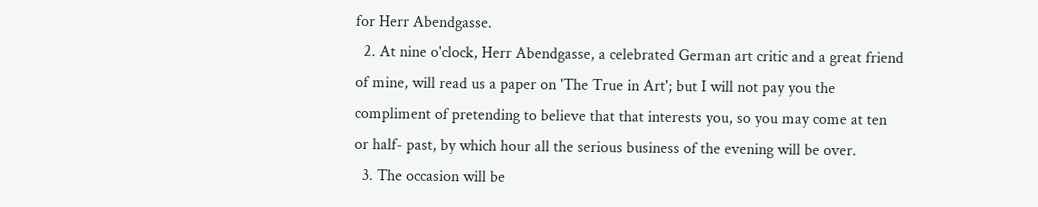for Herr Abendgasse.
  2. At nine o'clock, Herr Abendgasse, a celebrated German art critic and a great friend of mine, will read us a paper on 'The True in Art'; but I will not pay you the compliment of pretending to believe that that interests you, so you may come at ten or half- past, by which hour all the serious business of the evening will be over.
  3. The occasion will be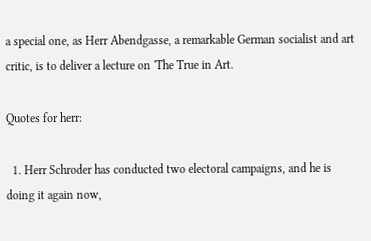a special one, as Herr Abendgasse, a remarkable German socialist and art critic, is to deliver a lecture on 'The True in Art.

Quotes for herr:

  1. Herr Schroder has conducted two electoral campaigns, and he is doing it again now,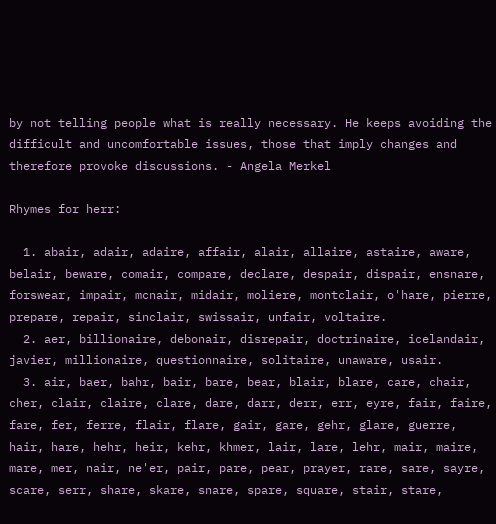by not telling people what is really necessary. He keeps avoiding the difficult and uncomfortable issues, those that imply changes and therefore provoke discussions. - Angela Merkel

Rhymes for herr:

  1. abair, adair, adaire, affair, alair, allaire, astaire, aware, belair, beware, comair, compare, declare, despair, dispair, ensnare, forswear, impair, mcnair, midair, moliere, montclair, o'hare, pierre, prepare, repair, sinclair, swissair, unfair, voltaire.
  2. aer, billionaire, debonair, disrepair, doctrinaire, icelandair, javier, millionaire, questionnaire, solitaire, unaware, usair.
  3. air, baer, bahr, bair, bare, bear, blair, blare, care, chair, cher, clair, claire, clare, dare, darr, derr, err, eyre, fair, faire, fare, fer, ferre, flair, flare, gair, gare, gehr, glare, guerre, hair, hare, hehr, heir, kehr, khmer, lair, lare, lehr, mair, maire, mare, mer, nair, ne'er, pair, pare, pear, prayer, rare, sare, sayre, scare, serr, share, skare, snare, spare, square, stair, stare,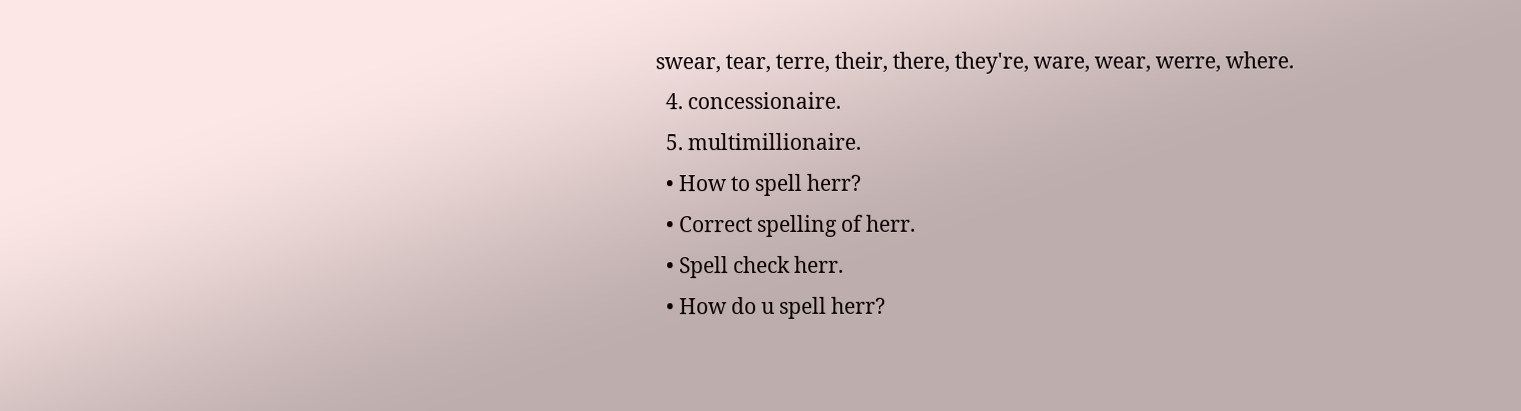swear, tear, terre, their, there, they're, ware, wear, werre, where.
  4. concessionaire.
  5. multimillionaire.
  • How to spell herr?
  • Correct spelling of herr.
  • Spell check herr.
  • How do u spell herr?